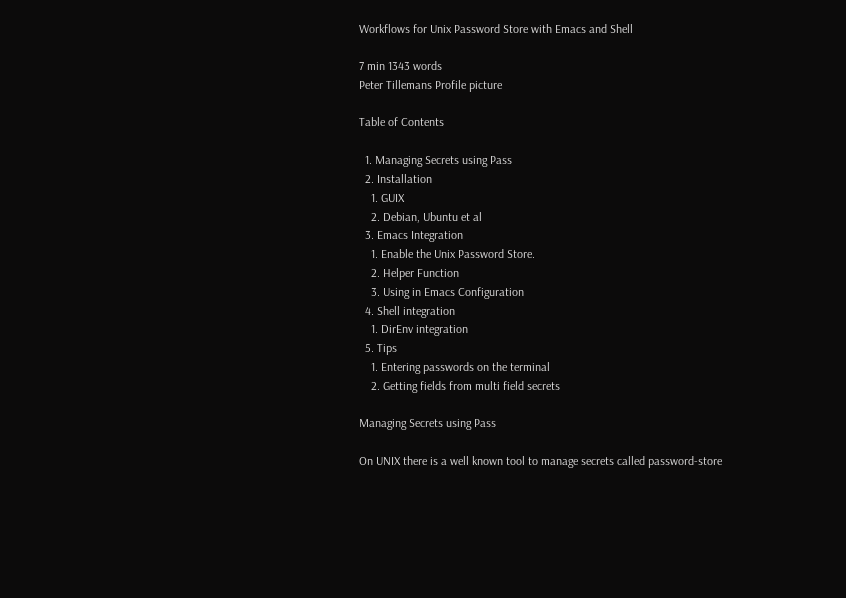Workflows for Unix Password Store with Emacs and Shell

7 min 1343 words
Peter Tillemans Profile picture

Table of Contents

  1. Managing Secrets using Pass
  2. Installation
    1. GUIX
    2. Debian, Ubuntu et al
  3. Emacs Integration
    1. Enable the Unix Password Store.
    2. Helper Function
    3. Using in Emacs Configuration
  4. Shell integration
    1. DirEnv integration
  5. Tips
    1. Entering passwords on the terminal
    2. Getting fields from multi field secrets

Managing Secrets using Pass

On UNIX there is a well known tool to manage secrets called password-store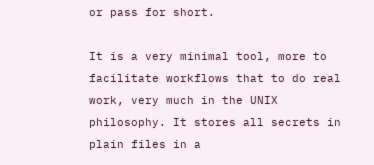or pass for short.

It is a very minimal tool, more to facilitate workflows that to do real work, very much in the UNIX philosophy. It stores all secrets in plain files in a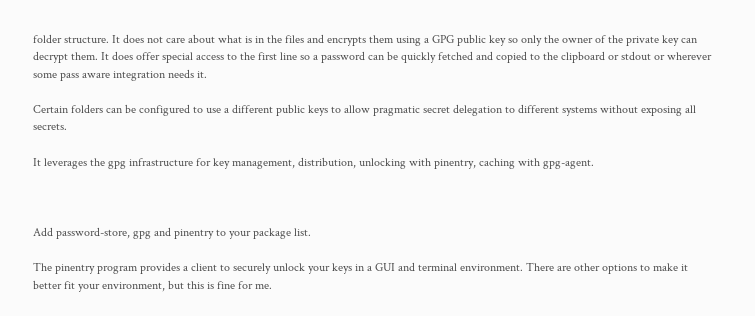folder structure. It does not care about what is in the files and encrypts them using a GPG public key so only the owner of the private key can decrypt them. It does offer special access to the first line so a password can be quickly fetched and copied to the clipboard or stdout or wherever some pass aware integration needs it.

Certain folders can be configured to use a different public keys to allow pragmatic secret delegation to different systems without exposing all secrets.

It leverages the gpg infrastructure for key management, distribution, unlocking with pinentry, caching with gpg-agent.



Add password-store, gpg and pinentry to your package list.

The pinentry program provides a client to securely unlock your keys in a GUI and terminal environment. There are other options to make it better fit your environment, but this is fine for me.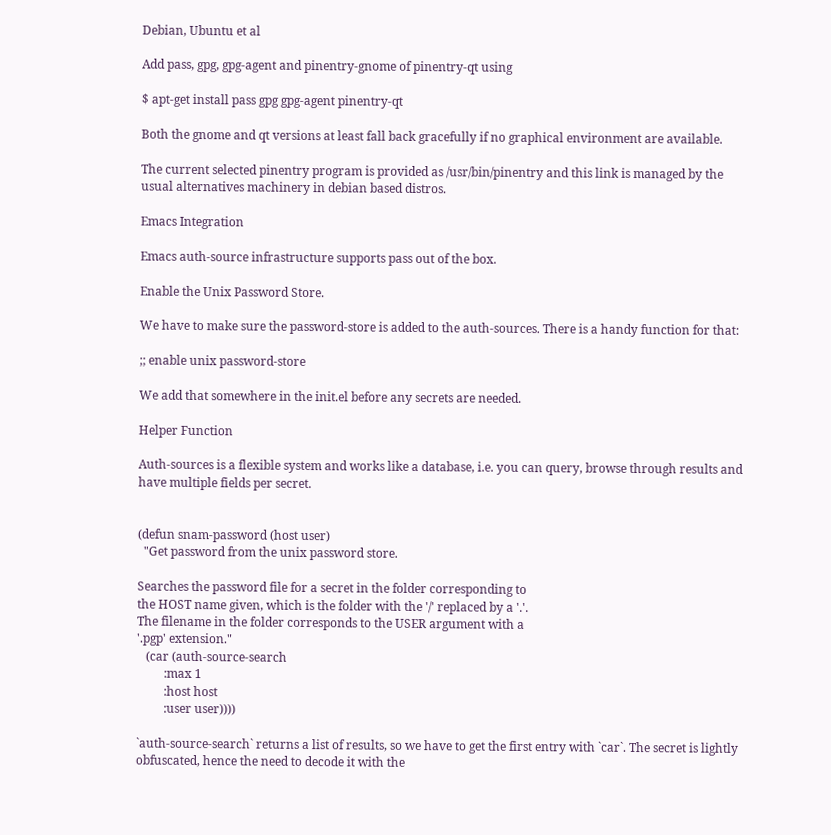Debian, Ubuntu et al

Add pass, gpg, gpg-agent and pinentry-gnome of pinentry-qt using

$ apt-get install pass gpg gpg-agent pinentry-qt

Both the gnome and qt versions at least fall back gracefully if no graphical environment are available.

The current selected pinentry program is provided as /usr/bin/pinentry and this link is managed by the usual alternatives machinery in debian based distros.

Emacs Integration

Emacs auth-source infrastructure supports pass out of the box.

Enable the Unix Password Store.

We have to make sure the password-store is added to the auth-sources. There is a handy function for that:

;; enable unix password-store

We add that somewhere in the init.el before any secrets are needed.

Helper Function

Auth-sources is a flexible system and works like a database, i.e. you can query, browse through results and have multiple fields per secret.


(defun snam-password (host user)
  "Get password from the unix password store.

Searches the password file for a secret in the folder corresponding to
the HOST name given, which is the folder with the '/' replaced by a '.'.
The filename in the folder corresponds to the USER argument with a
'.pgp' extension."
   (car (auth-source-search
         :max 1
         :host host
         :user user))))

`auth-source-search` returns a list of results, so we have to get the first entry with `car`. The secret is lightly obfuscated, hence the need to decode it with the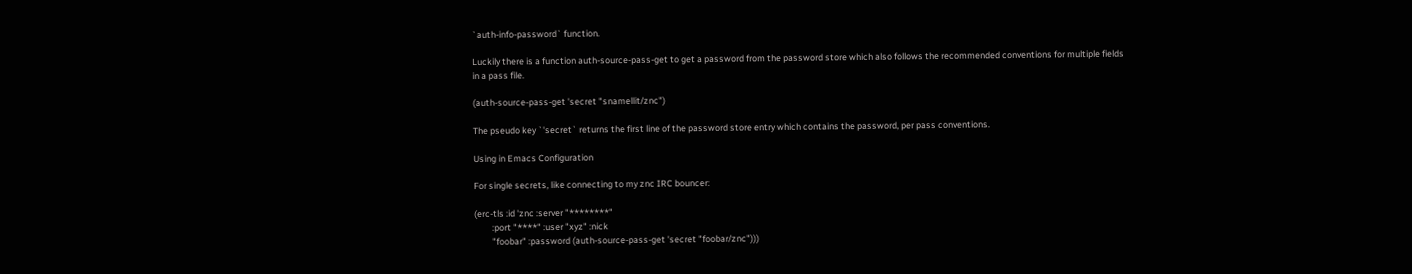`auth-info-password` function.

Luckily there is a function auth-source-pass-get to get a password from the password store which also follows the recommended conventions for multiple fields in a pass file.

(auth-source-pass-get 'secret "snamellit/znc")

The pseudo key `'secret` returns the first line of the password store entry which contains the password, per pass conventions.

Using in Emacs Configuration

For single secrets, like connecting to my znc IRC bouncer:

(erc-tls :id 'znc :server "********"
         :port "****" :user "xyz" :nick
         "foobar" :password (auth-source-pass-get 'secret "foobar/znc")))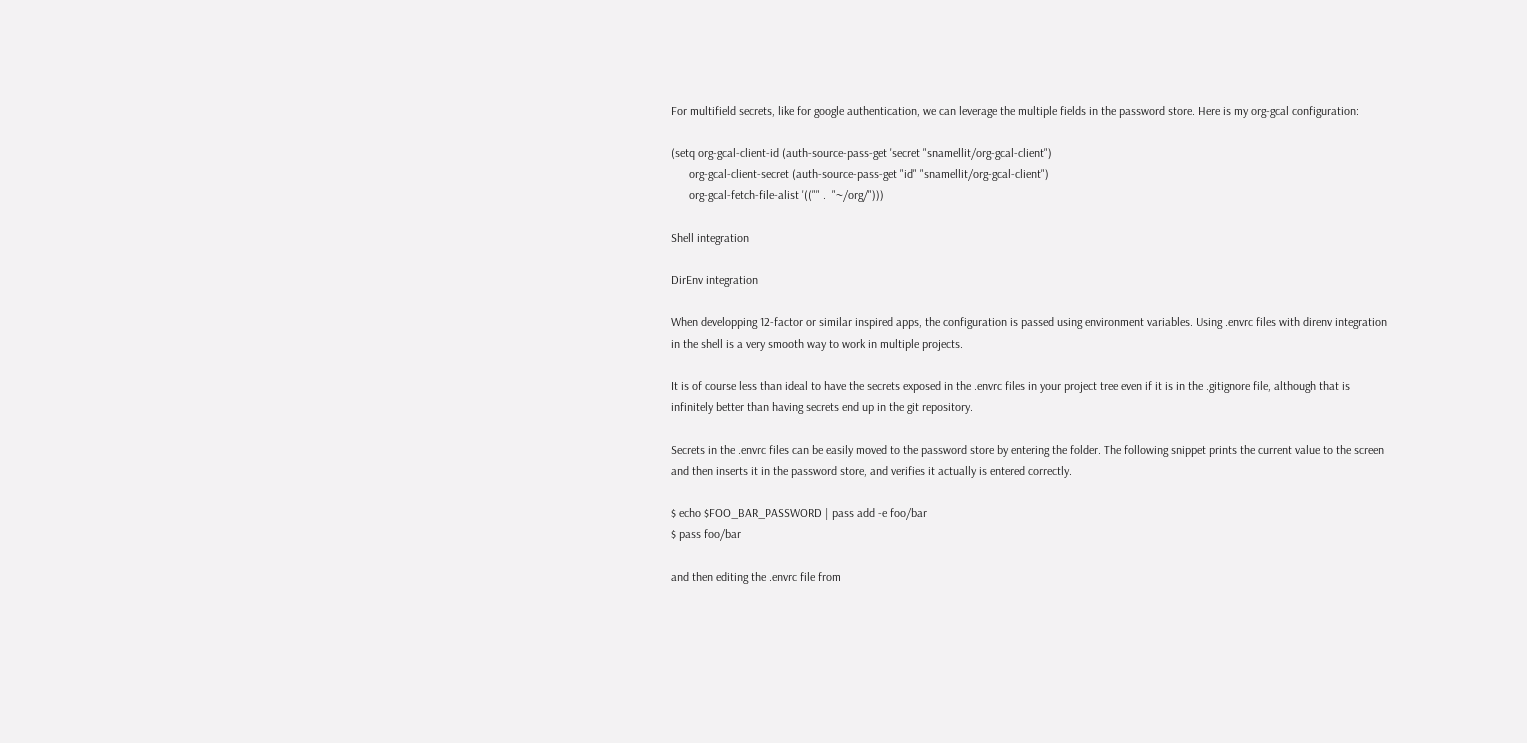For multifield secrets, like for google authentication, we can leverage the multiple fields in the password store. Here is my org-gcal configuration:

(setq org-gcal-client-id (auth-source-pass-get 'secret "snamellit/org-gcal-client")
      org-gcal-client-secret (auth-source-pass-get "id" "snamellit/org-gcal-client")
      org-gcal-fetch-file-alist '(("" .  "~/org/")))

Shell integration

DirEnv integration

When developping 12-factor or similar inspired apps, the configuration is passed using environment variables. Using .envrc files with direnv integration in the shell is a very smooth way to work in multiple projects.

It is of course less than ideal to have the secrets exposed in the .envrc files in your project tree even if it is in the .gitignore file, although that is infinitely better than having secrets end up in the git repository.

Secrets in the .envrc files can be easily moved to the password store by entering the folder. The following snippet prints the current value to the screen and then inserts it in the password store, and verifies it actually is entered correctly.

$ echo $FOO_BAR_PASSWORD | pass add -e foo/bar
$ pass foo/bar

and then editing the .envrc file from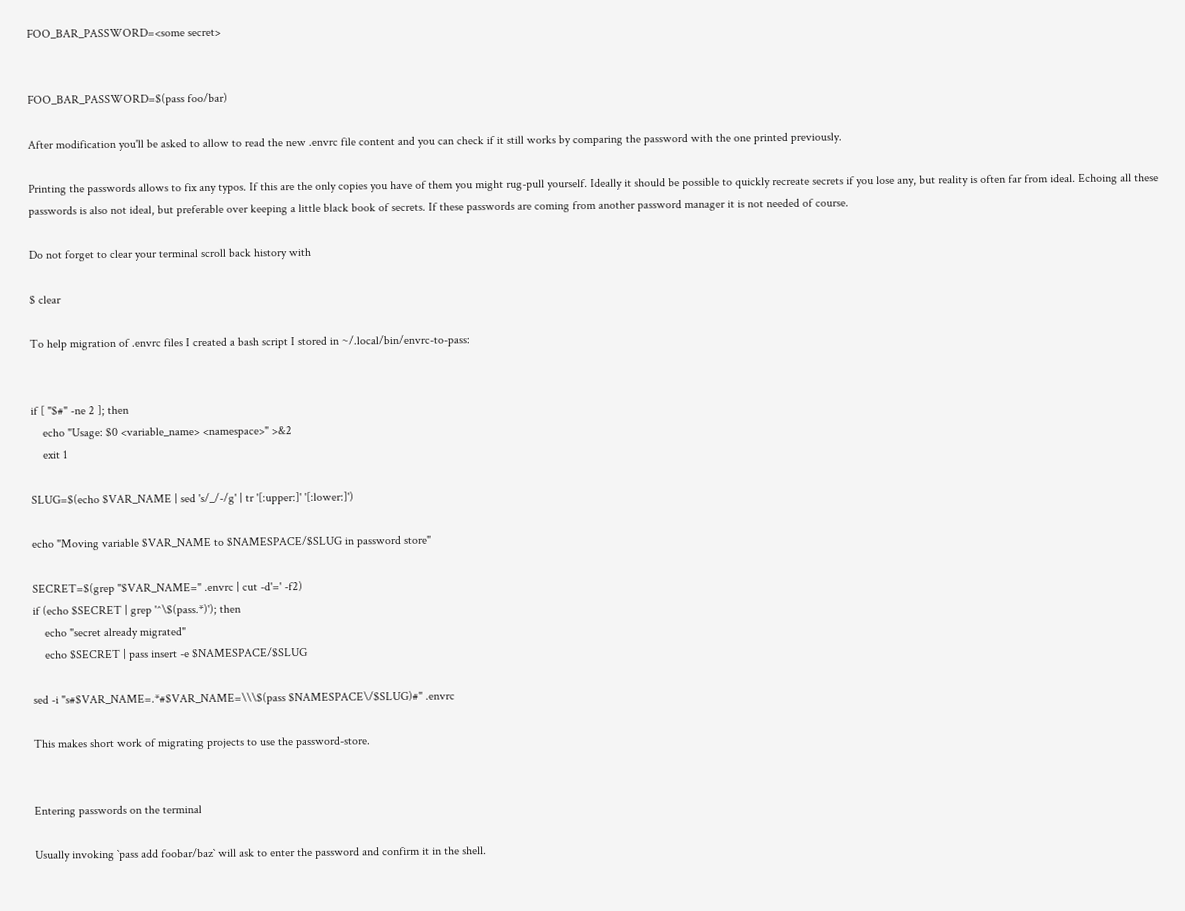FOO_BAR_PASSWORD=<some secret>


FOO_BAR_PASSWORD=$(pass foo/bar)

After modification you'll be asked to allow to read the new .envrc file content and you can check if it still works by comparing the password with the one printed previously.

Printing the passwords allows to fix any typos. If this are the only copies you have of them you might rug-pull yourself. Ideally it should be possible to quickly recreate secrets if you lose any, but reality is often far from ideal. Echoing all these passwords is also not ideal, but preferable over keeping a little black book of secrets. If these passwords are coming from another password manager it is not needed of course.

Do not forget to clear your terminal scroll back history with

$ clear

To help migration of .envrc files I created a bash script I stored in ~/.local/bin/envrc-to-pass:


if [ "$#" -ne 2 ]; then
    echo "Usage: $0 <variable_name> <namespace>" >&2
    exit 1

SLUG=$(echo $VAR_NAME | sed 's/_/-/g' | tr '[:upper:]' '[:lower:]')

echo "Moving variable $VAR_NAME to $NAMESPACE/$SLUG in password store"

SECRET=$(grep "$VAR_NAME=" .envrc | cut -d'=' -f2)
if (echo $SECRET | grep '^\$(pass.*)'); then
    echo "secret already migrated"
    echo $SECRET | pass insert -e $NAMESPACE/$SLUG

sed -i "s#$VAR_NAME=.*#$VAR_NAME=\\\$(pass $NAMESPACE\/$SLUG)#" .envrc

This makes short work of migrating projects to use the password-store.


Entering passwords on the terminal

Usually invoking `pass add foobar/baz` will ask to enter the password and confirm it in the shell.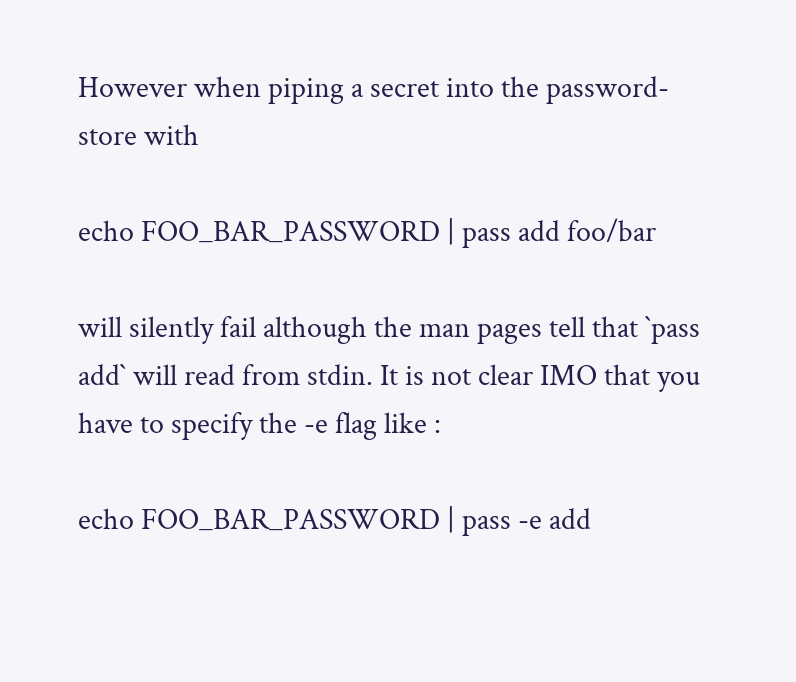However when piping a secret into the password-store with

echo FOO_BAR_PASSWORD | pass add foo/bar

will silently fail although the man pages tell that `pass add` will read from stdin. It is not clear IMO that you have to specify the -e flag like :

echo FOO_BAR_PASSWORD | pass -e add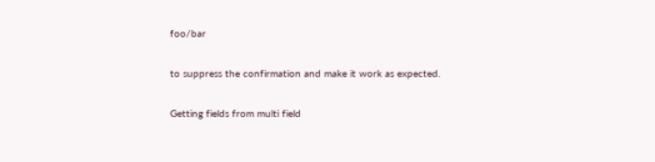foo/bar

to suppress the confirmation and make it work as expected.

Getting fields from multi field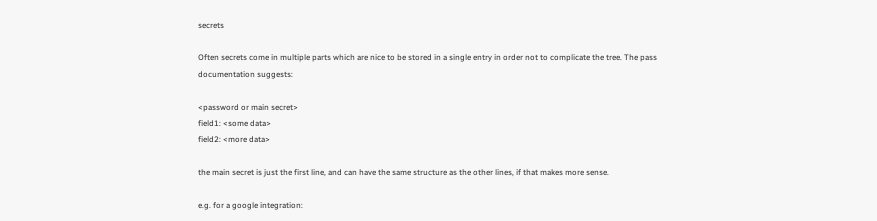secrets

Often secrets come in multiple parts which are nice to be stored in a single entry in order not to complicate the tree. The pass documentation suggests:

<password or main secret>
field1: <some data>
field2: <more data>

the main secret is just the first line, and can have the same structure as the other lines, if that makes more sense.

e.g. for a google integration: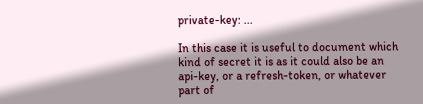private-key: ...

In this case it is useful to document which kind of secret it is as it could also be an api-key, or a refresh-token, or whatever part of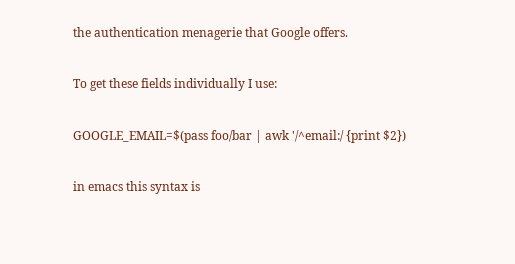the authentication menagerie that Google offers.

To get these fields individually I use:

GOOGLE_EMAIL=$(pass foo/bar | awk '/^email:/ {print $2})

in emacs this syntax is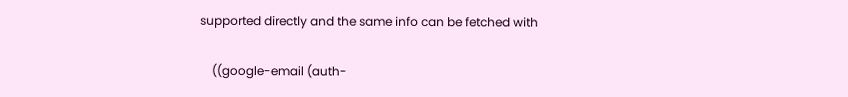supported directly and the same info can be fetched with

    ((google-email (auth-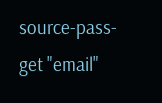source-pass-get "email"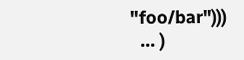"foo/bar")))
  ... )